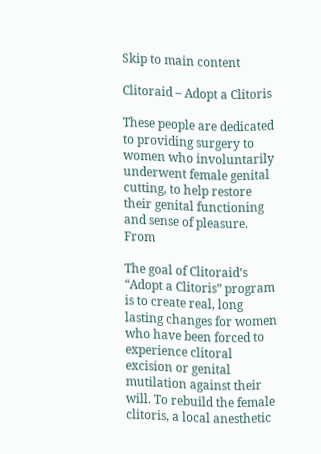Skip to main content

Clitoraid – Adopt a Clitoris

These people are dedicated to providing surgery to women who involuntarily underwent female genital cutting, to help restore their genital functioning and sense of pleasure. From

The goal of Clitoraid’s “Adopt a Clitoris” program is to create real, long lasting changes for women who have been forced to experience clitoral excision or genital mutilation against their will. To rebuild the female clitoris, a local anesthetic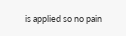is applied so no pain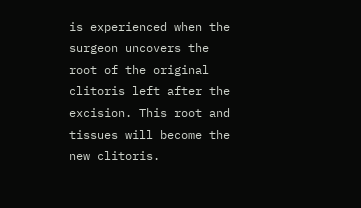is experienced when the surgeon uncovers the root of the original clitoris left after the excision. This root and tissues will become the new clitoris.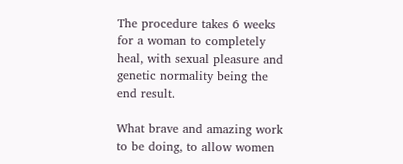The procedure takes 6 weeks for a woman to completely heal, with sexual pleasure and genetic normality being the end result.

What brave and amazing work to be doing, to allow women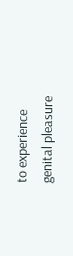to experience genital pleasure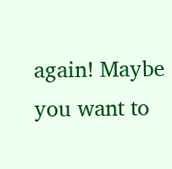again! Maybe you want to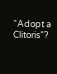“Adopt a Clitoris”?